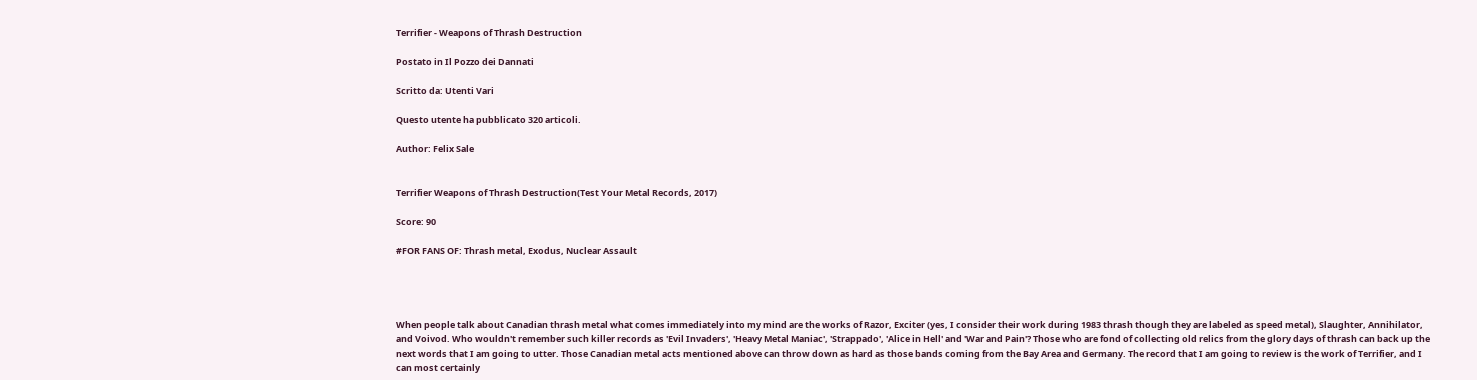Terrifier - Weapons of Thrash Destruction

Postato in Il Pozzo dei Dannati

Scritto da: Utenti Vari

Questo utente ha pubblicato 320 articoli.

Author: Felix Sale


Terrifier Weapons of Thrash Destruction(Test Your Metal Records, 2017)

Score: 90

#FOR FANS OF: Thrash metal, Exodus, Nuclear Assault




When people talk about Canadian thrash metal what comes immediately into my mind are the works of Razor, Exciter (yes, I consider their work during 1983 thrash though they are labeled as speed metal), Slaughter, Annihilator, and Voivod. Who wouldn't remember such killer records as 'Evil Invaders', 'Heavy Metal Maniac', 'Strappado', 'Alice in Hell' and 'War and Pain'? Those who are fond of collecting old relics from the glory days of thrash can back up the next words that I am going to utter. Those Canadian metal acts mentioned above can throw down as hard as those bands coming from the Bay Area and Germany. The record that I am going to review is the work of Terrifier, and I can most certainly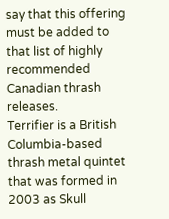say that this offering must be added to that list of highly recommended Canadian thrash releases.
Terrifier is a British Columbia-based thrash metal quintet that was formed in 2003 as Skull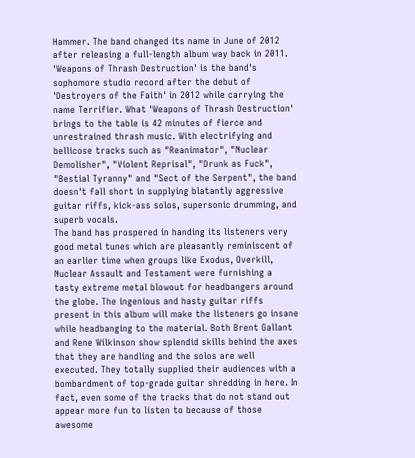Hammer. The band changed its name in June of 2012 after releasing a full-length album way back in 2011. 'Weapons of Thrash Destruction' is the band's sophomore studio record after the debut of 'Destroyers of the Faith' in 2012 while carrying the name Terrifier. What 'Weapons of Thrash Destruction' brings to the table is 42 minutes of fierce and unrestrained thrash music. With electrifying and bellicose tracks such as "Reanimator", "Nuclear Demolisher", "Violent Reprisal", "Drunk as Fuck", "Bestial Tyranny" and "Sect of the Serpent", the band doesn't fall short in supplying blatantly aggressive guitar riffs, kick-ass solos, supersonic drumming, and superb vocals.
The band has prospered in handing its listeners very good metal tunes which are pleasantly reminiscent of an earlier time when groups like Exodus, Overkill, Nuclear Assault and Testament were furnishing a tasty extreme metal blowout for headbangers around the globe. The ingenious and hasty guitar riffs present in this album will make the listeners go insane while headbanging to the material. Both Brent Gallant and Rene Wilkinson show splendid skills behind the axes that they are handling and the solos are well executed. They totally supplied their audiences with a bombardment of top-grade guitar shredding in here. In fact, even some of the tracks that do not stand out appear more fun to listen to because of those awesome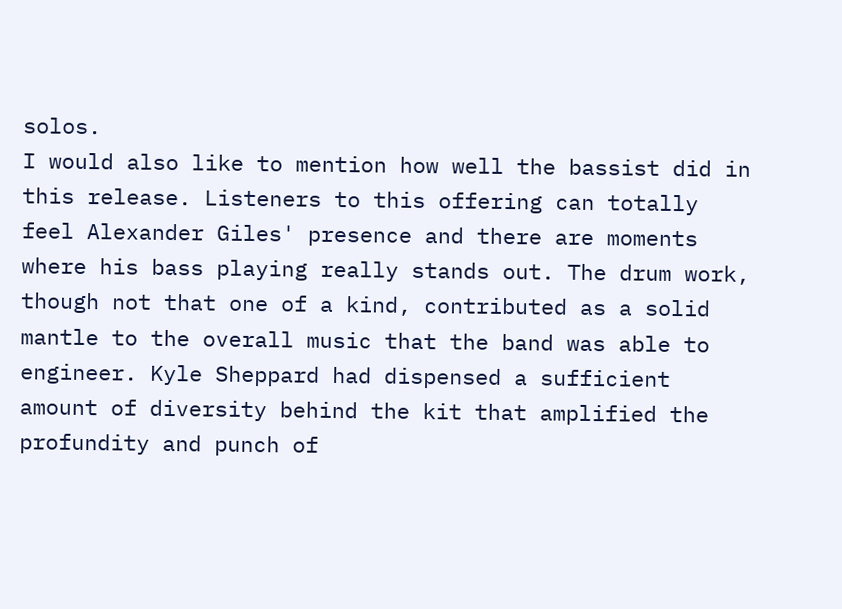solos.
I would also like to mention how well the bassist did in this release. Listeners to this offering can totally feel Alexander Giles' presence and there are moments where his bass playing really stands out. The drum work, though not that one of a kind, contributed as a solid mantle to the overall music that the band was able to engineer. Kyle Sheppard had dispensed a sufficient amount of diversity behind the kit that amplified the profundity and punch of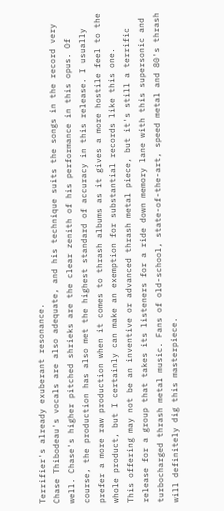Terrifier's already exuberant resonance.
Chase Thibodeau's vocals are also adequate, and his technique suits the songs in the record very well. Chase's higher pitched shrieks are the clear zenith of his performance in this opus. Of course, the production has also met the highest standard of accuracy in this release. I usually prefer a more raw production when it comes to thrash albums as it gives a more hostile feel to the whole product, but I certainly can make an exemption for substantial records like this one.
This offering may not be an inventive or advanced thrash metal piece, but it's still a terrific release for a group that takes its listeners for a ride down memory lane with this supersonic and turbocharged thrash metal music. Fans of old-school, state-of-the-art, speed metal and 80's thrash will definitely dig this masterpiece.